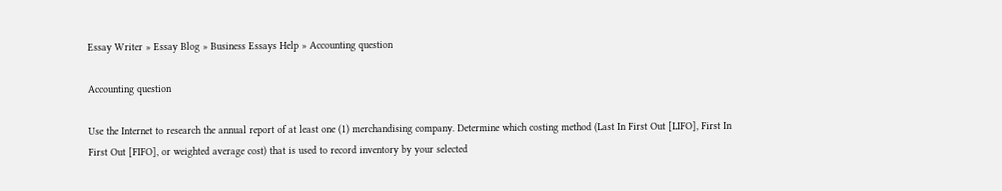Essay Writer » Essay Blog » Business Essays Help » Accounting question

Accounting question

Use the Internet to research the annual report of at least one (1) merchandising company. Determine which costing method (Last In First Out [LIFO], First In First Out [FIFO], or weighted average cost) that is used to record inventory by your selected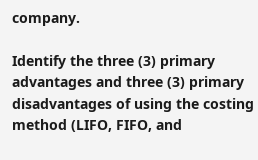company.

Identify the three (3) primary advantages and three (3) primary disadvantages of using the costing method (LIFO, FIFO, and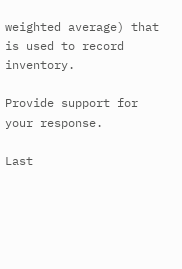weighted average) that is used to record inventory.

Provide support for your response.

Last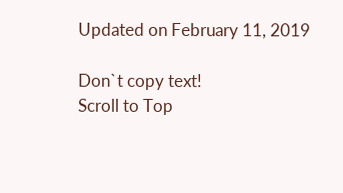Updated on February 11, 2019

Don`t copy text!
Scroll to Top